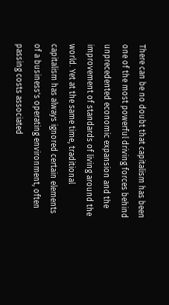There can be no doubt that capitalism has been one of the most powerful driving forces behind unprecedented economic expansion and the improvement of standards of living around the world. Yet at the same time, traditional capitalism has always ignored certain elements of a business's operating environment, often passing costs associated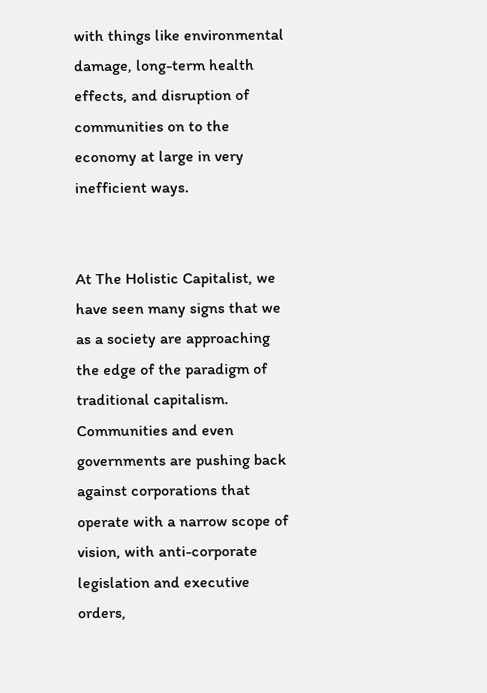with things like environmental damage, long-term health effects, and disruption of communities on to the economy at large in very inefficient ways.


At The Holistic Capitalist, we have seen many signs that we as a society are approaching the edge of the paradigm of traditional capitalism. Communities and even governments are pushing back against corporations that operate with a narrow scope of vision, with anti-corporate legislation and executive orders,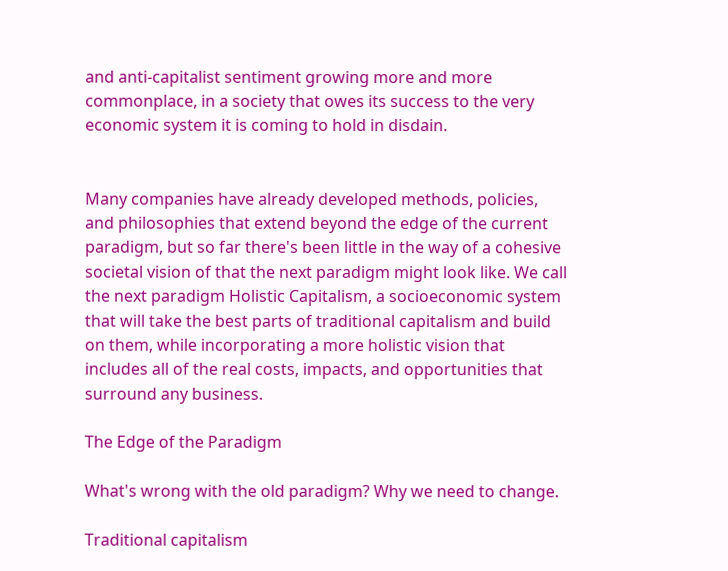and anti-capitalist sentiment growing more and more commonplace, in a society that owes its success to the very economic system it is coming to hold in disdain.


Many companies have already developed methods, policies, and philosophies that extend beyond the edge of the current paradigm, but so far there's been little in the way of a cohesive societal vision of that the next paradigm might look like. We call the next paradigm Holistic Capitalism, a socioeconomic system that will take the best parts of traditional capitalism and build on them, while incorporating a more holistic vision that includes all of the real costs, impacts, and opportunities that surround any business.

The Edge of the Paradigm

What's wrong with the old paradigm? Why we need to change.

Traditional capitalism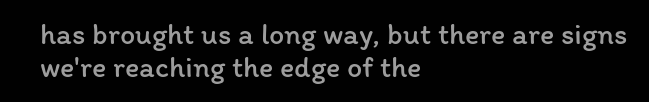has brought us a long way, but there are signs we're reaching the edge of the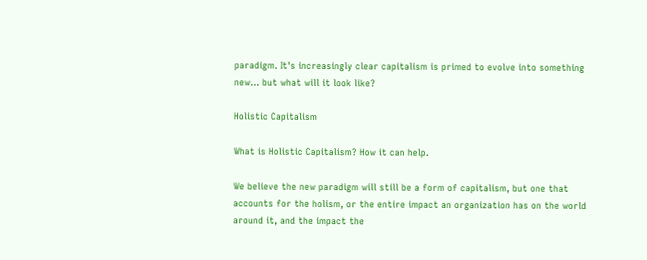paradigm. It's increasingly clear capitalism is primed to evolve into something new... but what will it look like?

Holistic Capitalism

What is Holistic Capitalism? How it can help.

We believe the new paradigm will still be a form of capitalism, but one that accounts for the holism, or the entire impact an organization has on the world around it, and the impact the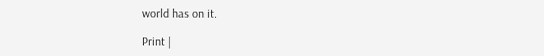world has on it.

Print |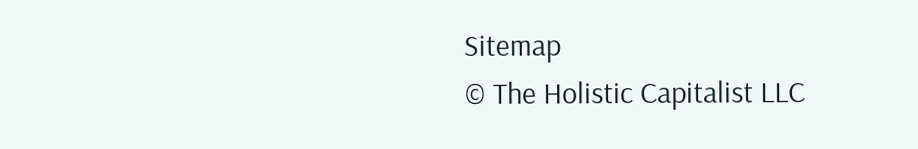Sitemap
© The Holistic Capitalist LLC